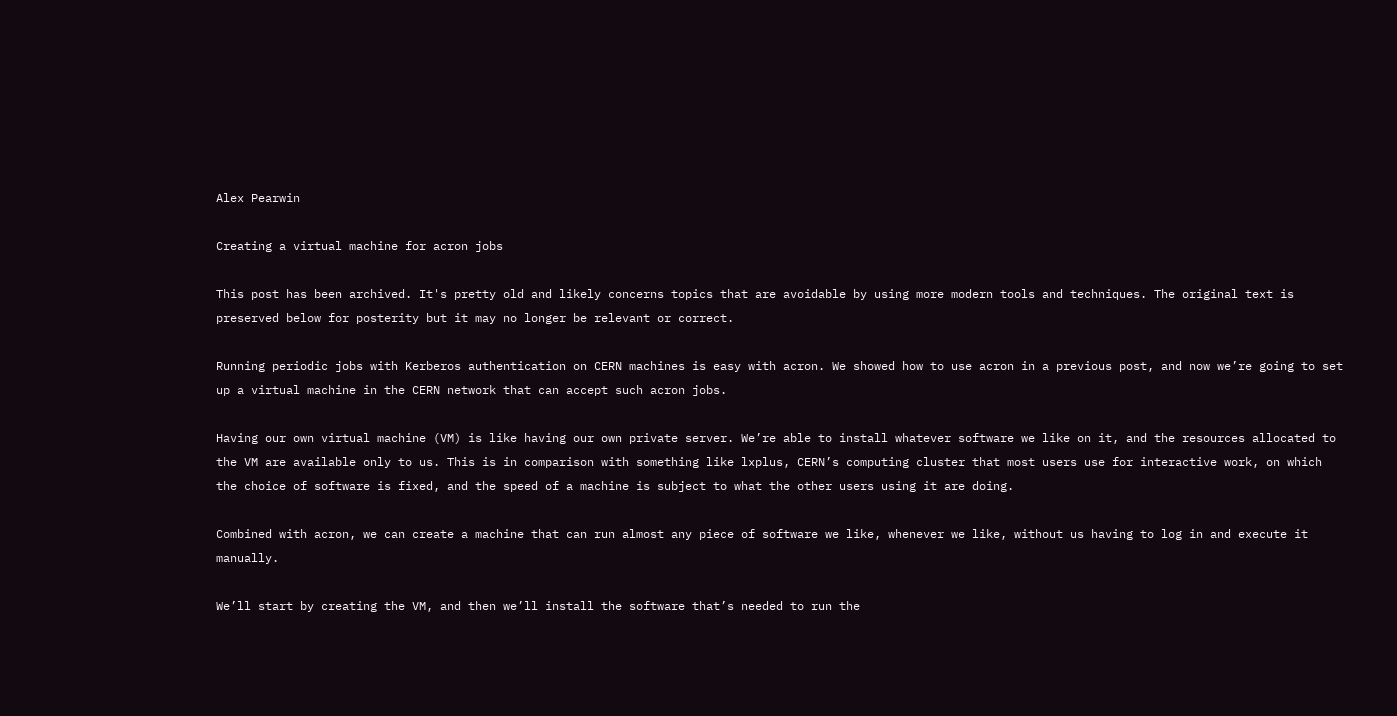Alex Pearwin

Creating a virtual machine for acron jobs

This post has been archived. It's pretty old and likely concerns topics that are avoidable by using more modern tools and techniques. The original text is preserved below for posterity but it may no longer be relevant or correct.

Running periodic jobs with Kerberos authentication on CERN machines is easy with acron. We showed how to use acron in a previous post, and now we’re going to set up a virtual machine in the CERN network that can accept such acron jobs.

Having our own virtual machine (VM) is like having our own private server. We’re able to install whatever software we like on it, and the resources allocated to the VM are available only to us. This is in comparison with something like lxplus, CERN’s computing cluster that most users use for interactive work, on which the choice of software is fixed, and the speed of a machine is subject to what the other users using it are doing.

Combined with acron, we can create a machine that can run almost any piece of software we like, whenever we like, without us having to log in and execute it manually.

We’ll start by creating the VM, and then we’ll install the software that’s needed to run the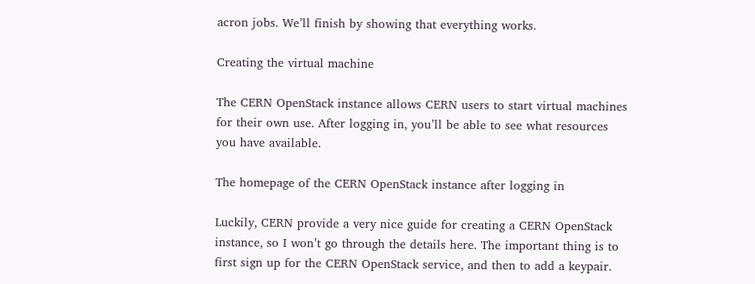acron jobs. We’ll finish by showing that everything works.

Creating the virtual machine

The CERN OpenStack instance allows CERN users to start virtual machines for their own use. After logging in, you’ll be able to see what resources you have available.

The homepage of the CERN OpenStack instance after logging in

Luckily, CERN provide a very nice guide for creating a CERN OpenStack instance, so I won’t go through the details here. The important thing is to first sign up for the CERN OpenStack service, and then to add a keypair.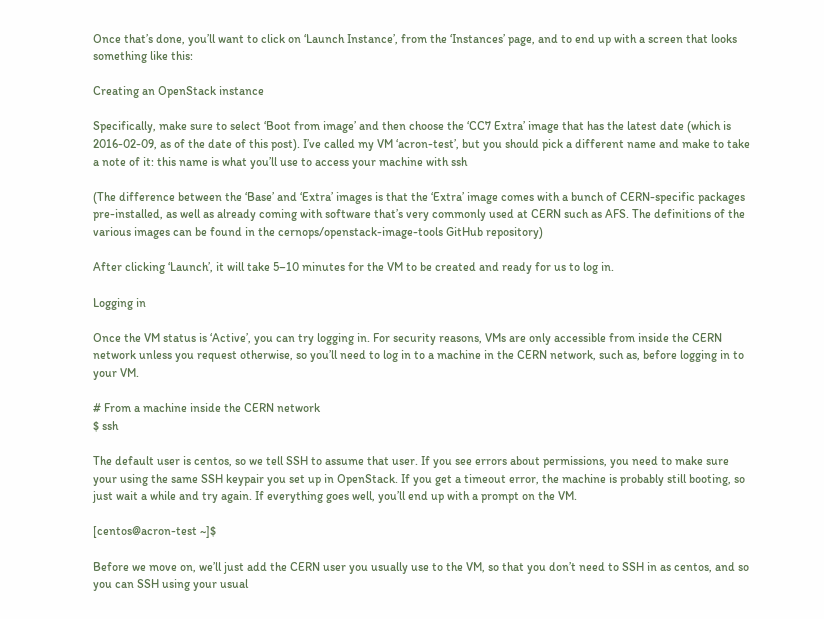Once that’s done, you’ll want to click on ‘Launch Instance’, from the ‘Instances’ page, and to end up with a screen that looks something like this:

Creating an OpenStack instance

Specifically, make sure to select ‘Boot from image’ and then choose the ‘CC7 Extra’ image that has the latest date (which is 2016-02-09, as of the date of this post). I’ve called my VM ‘acron-test’, but you should pick a different name and make to take a note of it: this name is what you’ll use to access your machine with ssh

(The difference between the ‘Base’ and ‘Extra’ images is that the ‘Extra’ image comes with a bunch of CERN-specific packages pre-installed, as well as already coming with software that’s very commonly used at CERN such as AFS. The definitions of the various images can be found in the cernops/openstack-image-tools GitHub repository)

After clicking ‘Launch’, it will take 5–10 minutes for the VM to be created and ready for us to log in.

Logging in

Once the VM status is ‘Active’, you can try logging in. For security reasons, VMs are only accessible from inside the CERN network unless you request otherwise, so you’ll need to log in to a machine in the CERN network, such as, before logging in to your VM.

# From a machine inside the CERN network
$ ssh

The default user is centos, so we tell SSH to assume that user. If you see errors about permissions, you need to make sure your using the same SSH keypair you set up in OpenStack. If you get a timeout error, the machine is probably still booting, so just wait a while and try again. If everything goes well, you’ll end up with a prompt on the VM.

[centos@acron-test ~]$

Before we move on, we’ll just add the CERN user you usually use to the VM, so that you don’t need to SSH in as centos, and so you can SSH using your usual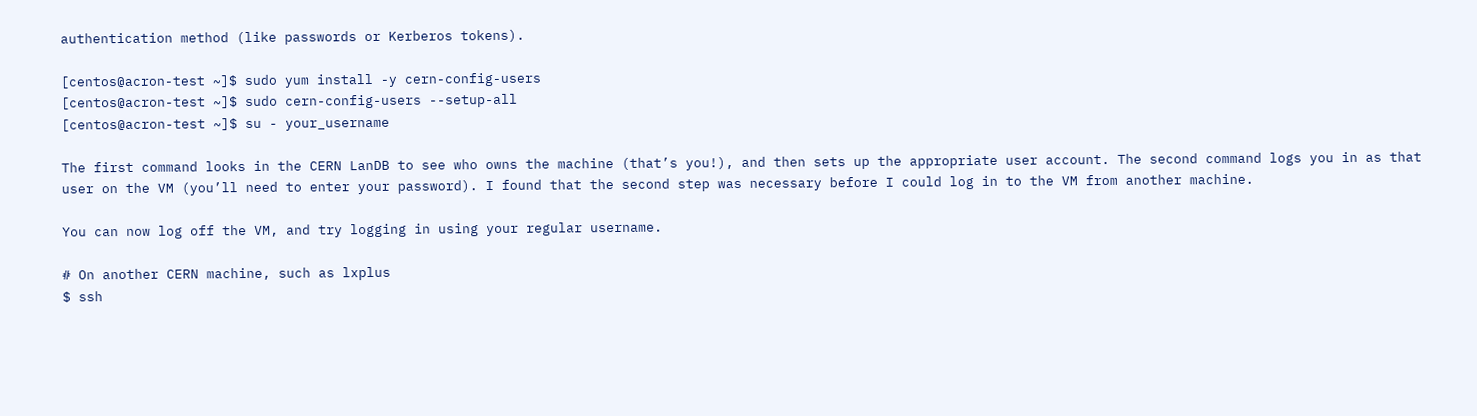authentication method (like passwords or Kerberos tokens).

[centos@acron-test ~]$ sudo yum install -y cern-config-users
[centos@acron-test ~]$ sudo cern-config-users --setup-all
[centos@acron-test ~]$ su - your_username

The first command looks in the CERN LanDB to see who owns the machine (that’s you!), and then sets up the appropriate user account. The second command logs you in as that user on the VM (you’ll need to enter your password). I found that the second step was necessary before I could log in to the VM from another machine.

You can now log off the VM, and try logging in using your regular username.

# On another CERN machine, such as lxplus
$ ssh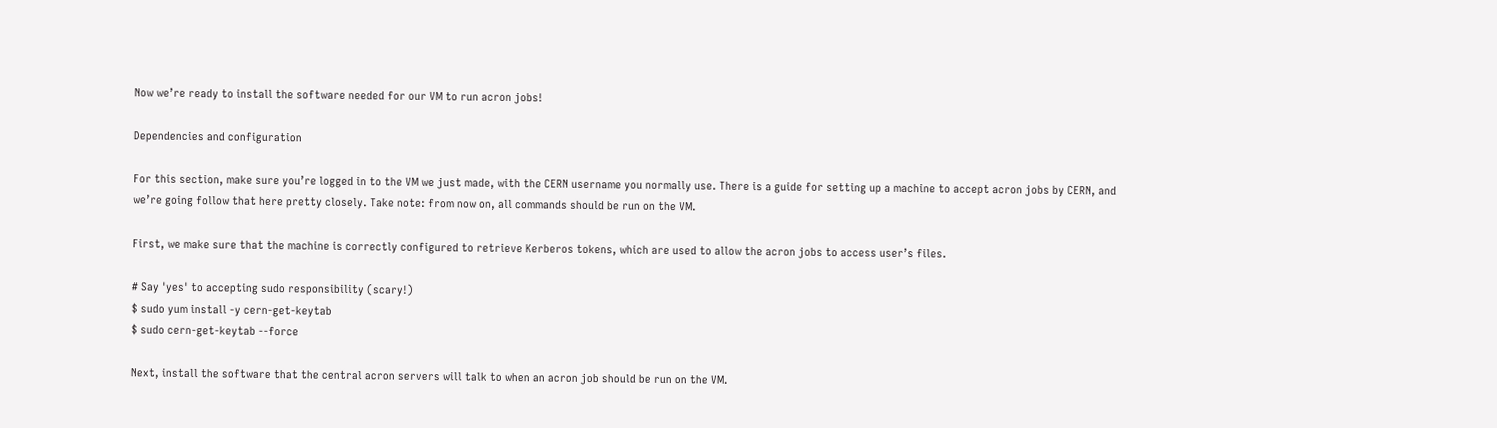Now we’re ready to install the software needed for our VM to run acron jobs!

Dependencies and configuration

For this section, make sure you’re logged in to the VM we just made, with the CERN username you normally use. There is a guide for setting up a machine to accept acron jobs by CERN, and we’re going follow that here pretty closely. Take note: from now on, all commands should be run on the VM.

First, we make sure that the machine is correctly configured to retrieve Kerberos tokens, which are used to allow the acron jobs to access user’s files.

# Say 'yes' to accepting sudo responsibility (scary!)
$ sudo yum install -y cern-get-keytab
$ sudo cern-get-keytab --force

Next, install the software that the central acron servers will talk to when an acron job should be run on the VM.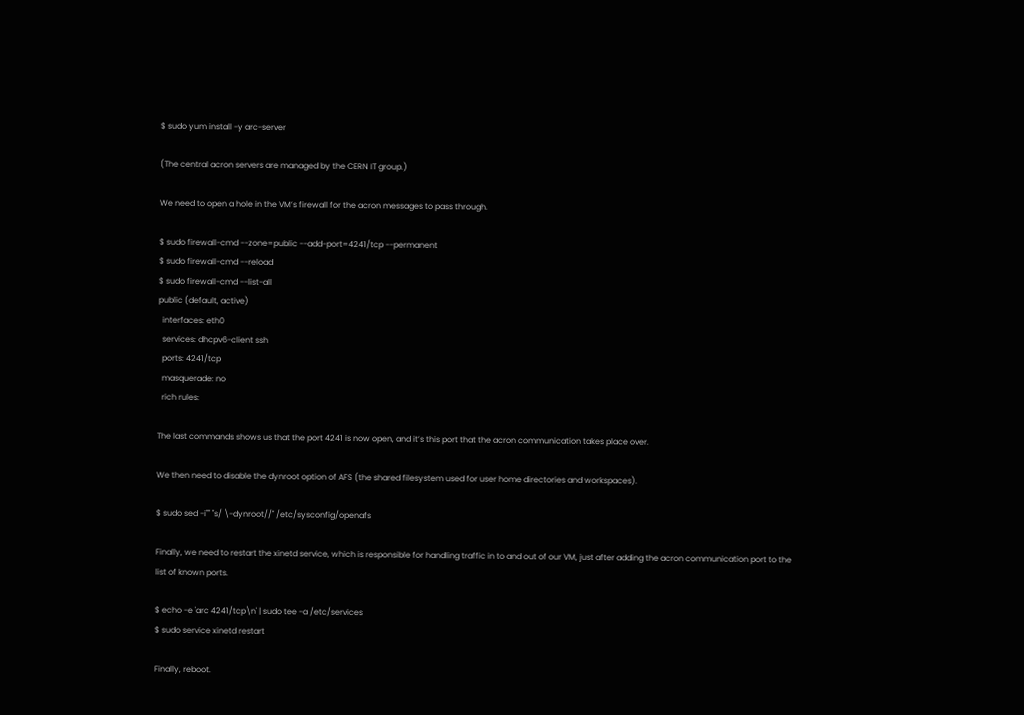$ sudo yum install -y arc-server

(The central acron servers are managed by the CERN IT group.)

We need to open a hole in the VM’s firewall for the acron messages to pass through.

$ sudo firewall-cmd --zone=public --add-port=4241/tcp --permanent
$ sudo firewall-cmd --reload
$ sudo firewall-cmd --list-all
public (default, active)
  interfaces: eth0
  services: dhcpv6-client ssh
  ports: 4241/tcp
  masquerade: no
  rich rules:

The last commands shows us that the port 4241 is now open, and it’s this port that the acron communication takes place over.

We then need to disable the dynroot option of AFS (the shared filesystem used for user home directories and workspaces).

$ sudo sed -i"" "s/ \-dynroot//" /etc/sysconfig/openafs

Finally, we need to restart the xinetd service, which is responsible for handling traffic in to and out of our VM, just after adding the acron communication port to the list of known ports.

$ echo -e 'arc 4241/tcp\n' | sudo tee -a /etc/services
$ sudo service xinetd restart

Finally, reboot.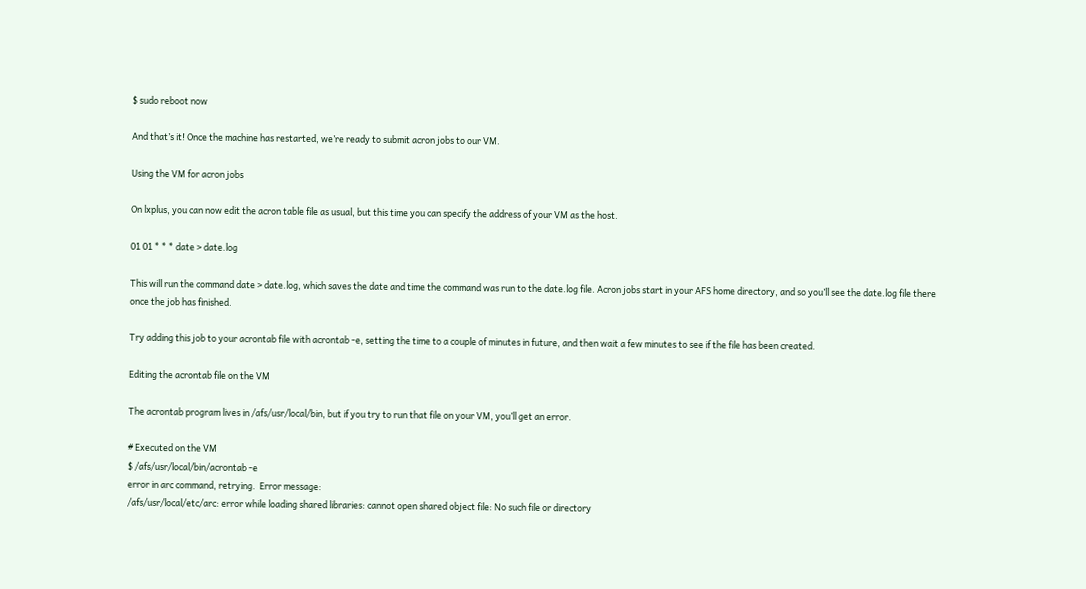$ sudo reboot now

And that’s it! Once the machine has restarted, we’re ready to submit acron jobs to our VM.

Using the VM for acron jobs

On lxplus, you can now edit the acron table file as usual, but this time you can specify the address of your VM as the host.

01 01 * * * date > date.log

This will run the command date > date.log, which saves the date and time the command was run to the date.log file. Acron jobs start in your AFS home directory, and so you’ll see the date.log file there once the job has finished.

Try adding this job to your acrontab file with acrontab -e, setting the time to a couple of minutes in future, and then wait a few minutes to see if the file has been created.

Editing the acrontab file on the VM

The acrontab program lives in /afs/usr/local/bin, but if you try to run that file on your VM, you’ll get an error.

# Executed on the VM
$ /afs/usr/local/bin/acrontab -e
error in arc command, retrying.  Error message:
/afs/usr/local/etc/arc: error while loading shared libraries: cannot open shared object file: No such file or directory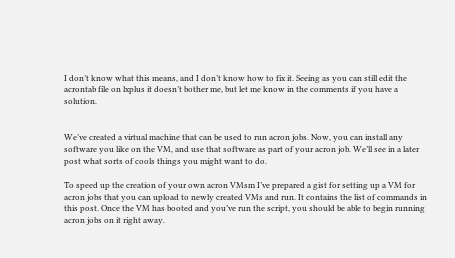I don’t know what this means, and I don’t know how to fix it. Seeing as you can still edit the acrontab file on lxplus it doesn’t bother me, but let me know in the comments if you have a solution.


We’ve created a virtual machine that can be used to run acron jobs. Now, you can install any software you like on the VM, and use that software as part of your acron job. We’ll see in a later post what sorts of cools things you might want to do.

To speed up the creation of your own acron VMsm I’ve prepared a gist for setting up a VM for acron jobs that you can upload to newly created VMs and run. It contains the list of commands in this post. Once the VM has booted and you’ve run the script, you should be able to begin running acron jobs on it right away.